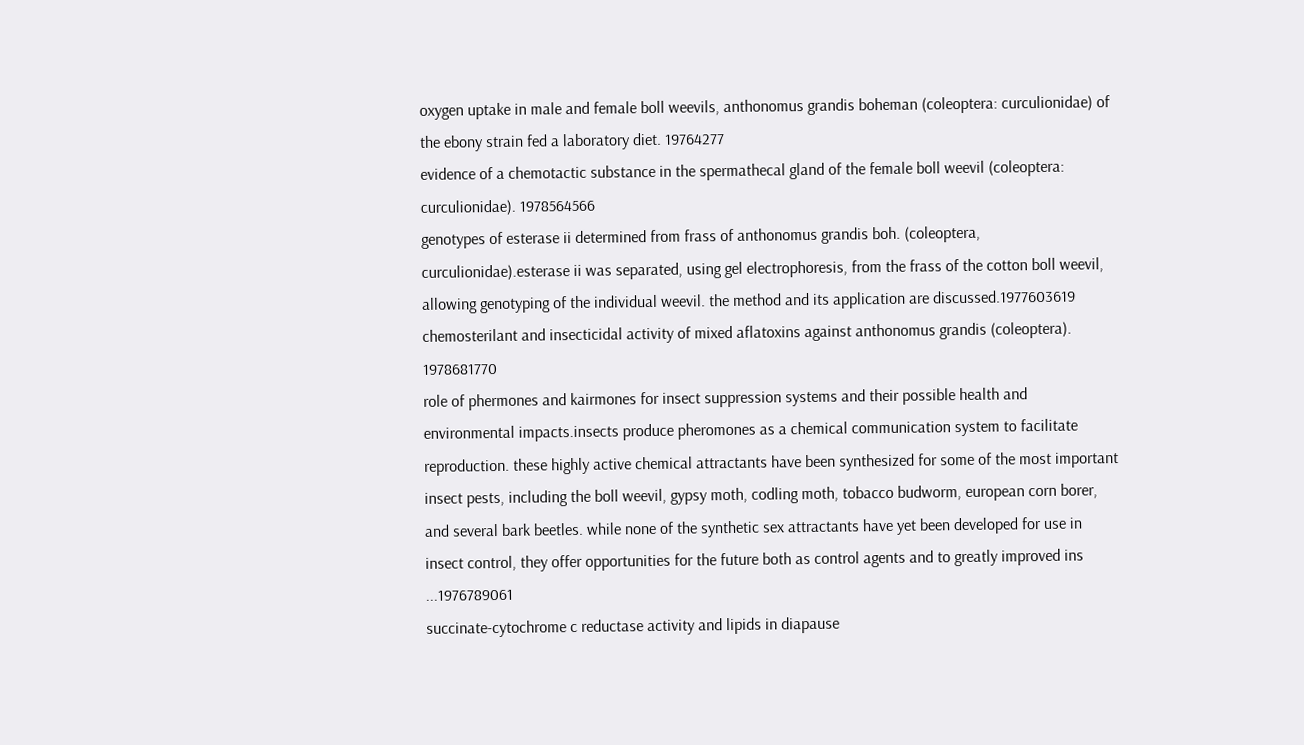oxygen uptake in male and female boll weevils, anthonomus grandis boheman (coleoptera: curculionidae) of the ebony strain fed a laboratory diet. 19764277
evidence of a chemotactic substance in the spermathecal gland of the female boll weevil (coleoptera: curculionidae). 1978564566
genotypes of esterase ii determined from frass of anthonomus grandis boh. (coleoptera, curculionidae).esterase ii was separated, using gel electrophoresis, from the frass of the cotton boll weevil, allowing genotyping of the individual weevil. the method and its application are discussed.1977603619
chemosterilant and insecticidal activity of mixed aflatoxins against anthonomus grandis (coleoptera). 1978681770
role of phermones and kairmones for insect suppression systems and their possible health and environmental impacts.insects produce pheromones as a chemical communication system to facilitate reproduction. these highly active chemical attractants have been synthesized for some of the most important insect pests, including the boll weevil, gypsy moth, codling moth, tobacco budworm, european corn borer, and several bark beetles. while none of the synthetic sex attractants have yet been developed for use in insect control, they offer opportunities for the future both as control agents and to greatly improved ins ...1976789061
succinate-cytochrome c reductase activity and lipids in diapause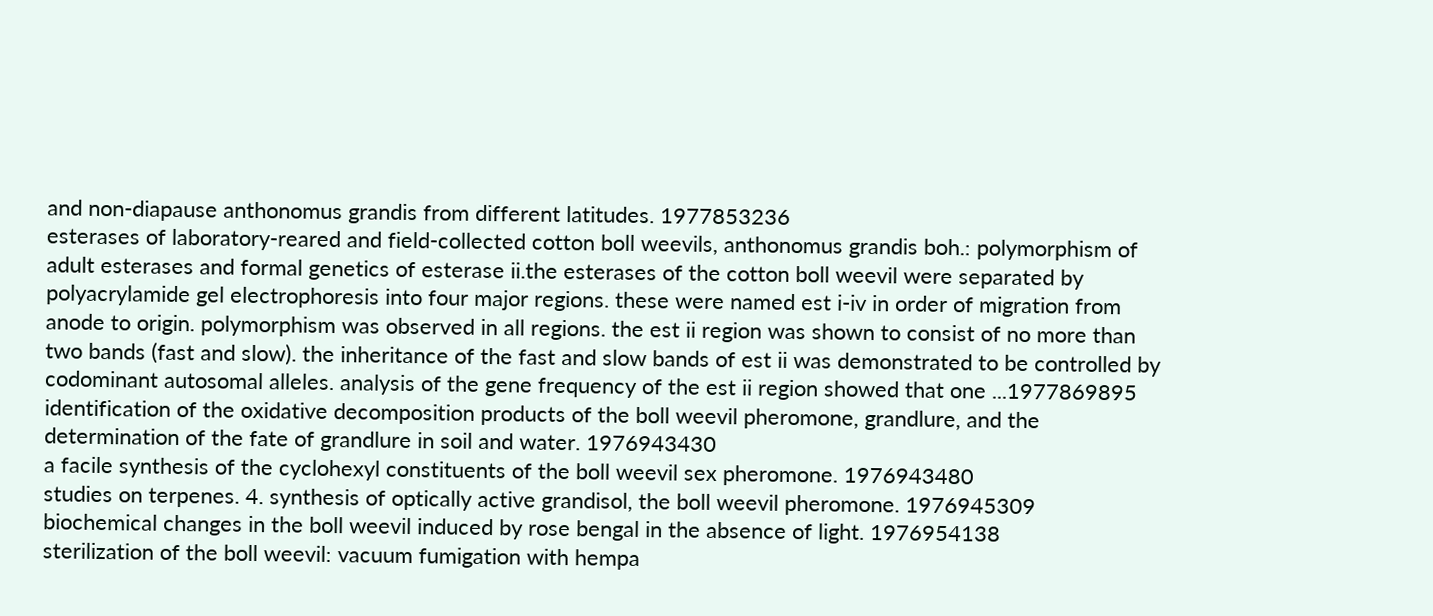and non-diapause anthonomus grandis from different latitudes. 1977853236
esterases of laboratory-reared and field-collected cotton boll weevils, anthonomus grandis boh.: polymorphism of adult esterases and formal genetics of esterase ii.the esterases of the cotton boll weevil were separated by polyacrylamide gel electrophoresis into four major regions. these were named est i-iv in order of migration from anode to origin. polymorphism was observed in all regions. the est ii region was shown to consist of no more than two bands (fast and slow). the inheritance of the fast and slow bands of est ii was demonstrated to be controlled by codominant autosomal alleles. analysis of the gene frequency of the est ii region showed that one ...1977869895
identification of the oxidative decomposition products of the boll weevil pheromone, grandlure, and the determination of the fate of grandlure in soil and water. 1976943430
a facile synthesis of the cyclohexyl constituents of the boll weevil sex pheromone. 1976943480
studies on terpenes. 4. synthesis of optically active grandisol, the boll weevil pheromone. 1976945309
biochemical changes in the boll weevil induced by rose bengal in the absence of light. 1976954138
sterilization of the boll weevil: vacuum fumigation with hempa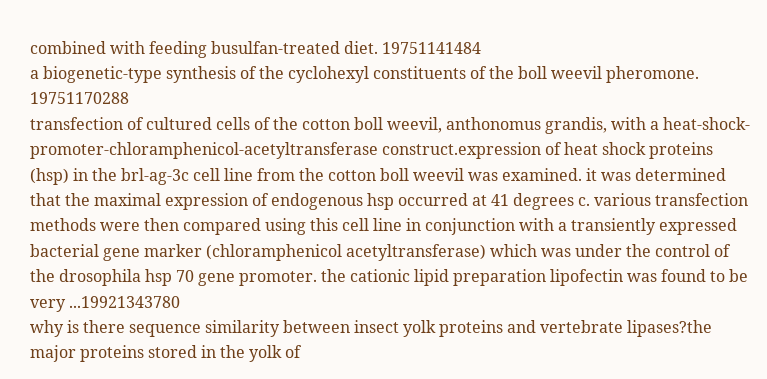combined with feeding busulfan-treated diet. 19751141484
a biogenetic-type synthesis of the cyclohexyl constituents of the boll weevil pheromone. 19751170288
transfection of cultured cells of the cotton boll weevil, anthonomus grandis, with a heat-shock-promoter-chloramphenicol-acetyltransferase construct.expression of heat shock proteins (hsp) in the brl-ag-3c cell line from the cotton boll weevil was examined. it was determined that the maximal expression of endogenous hsp occurred at 41 degrees c. various transfection methods were then compared using this cell line in conjunction with a transiently expressed bacterial gene marker (chloramphenicol acetyltransferase) which was under the control of the drosophila hsp 70 gene promoter. the cationic lipid preparation lipofectin was found to be very ...19921343780
why is there sequence similarity between insect yolk proteins and vertebrate lipases?the major proteins stored in the yolk of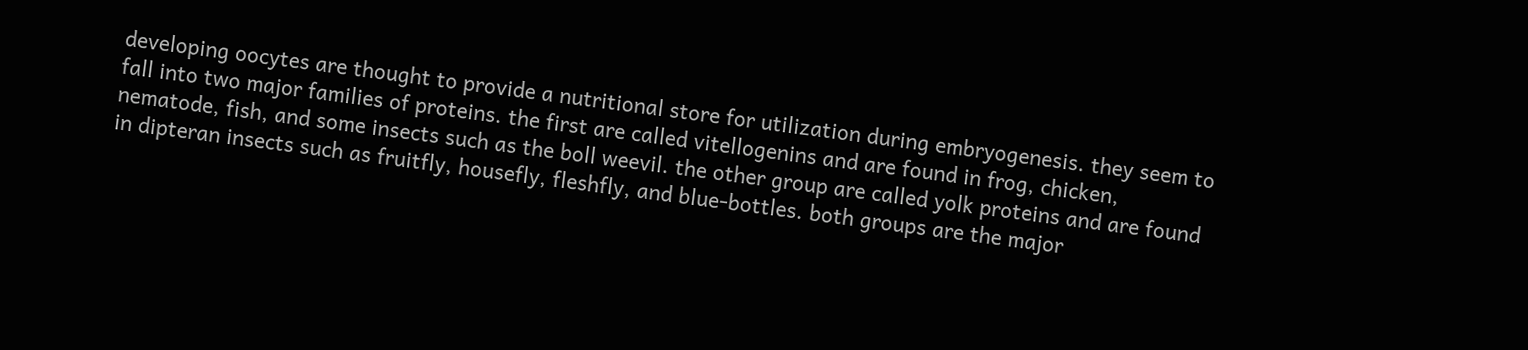developing oocytes are thought to provide a nutritional store for utilization during embryogenesis. they seem to fall into two major families of proteins. the first are called vitellogenins and are found in frog, chicken, nematode, fish, and some insects such as the boll weevil. the other group are called yolk proteins and are found in dipteran insects such as fruitfly, housefly, fleshfly, and blue-bottles. both groups are the major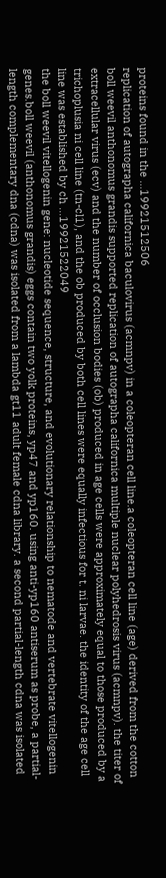proteins found in the ...19921512506
replication of autographa californica baculovirus (acmnpv) in a coleopteran cell line.a coleopteran cell line (age) derived from the cotton boll weevil anthonomus grandis supported replication of autographa californica multiple nuclear polyhedrosis virus (acmnpv). the titer of extracellular virus (ecv) and the number of occlusion bodies (ob) produced in age cells were approximately equal to those produced by a trichoplusia ni cell line (tn-cl1), and the ob produced by both cell lines were equally infectious for t. ni larvae. the identity of the age cell line was established by ch ...19921522049
the boll weevil vitellogenin gene: nucleotide sequence, structure, and evolutionary relationship to nematode and vertebrate vitellogenin genes.boll weevil (anthonomus grandis) eggs contain two yolk proteins, yp47 and yp160. using anti-yp160 antiserum as probe, a partial-length complementary dna (cdna) was isolated from a lambda gt11 adult female cdna library. a second partial-length cdna was isolated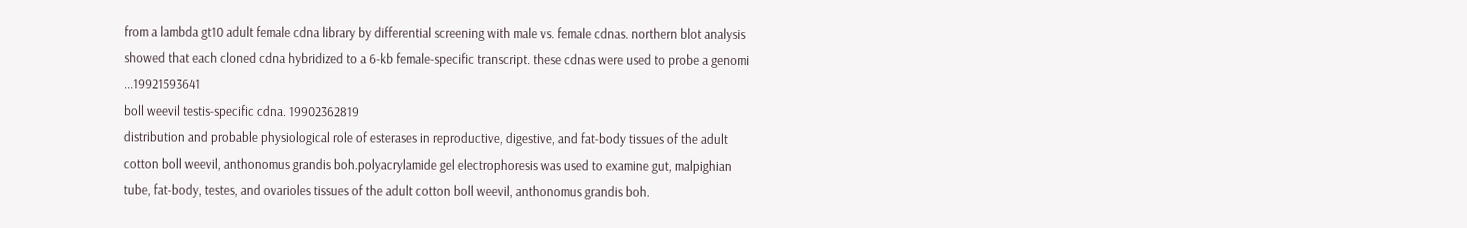from a lambda gt10 adult female cdna library by differential screening with male vs. female cdnas. northern blot analysis showed that each cloned cdna hybridized to a 6-kb female-specific transcript. these cdnas were used to probe a genomi ...19921593641
boll weevil testis-specific cdna. 19902362819
distribution and probable physiological role of esterases in reproductive, digestive, and fat-body tissues of the adult cotton boll weevil, anthonomus grandis boh.polyacrylamide gel electrophoresis was used to examine gut, malpighian tube, fat-body, testes, and ovarioles tissues of the adult cotton boll weevil, anthonomus grandis boh.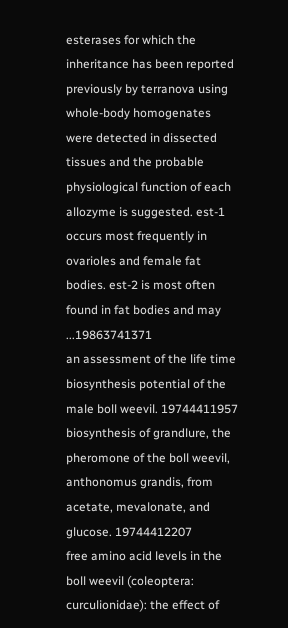esterases for which the inheritance has been reported previously by terranova using whole-body homogenates were detected in dissected tissues and the probable physiological function of each allozyme is suggested. est-1 occurs most frequently in ovarioles and female fat bodies. est-2 is most often found in fat bodies and may ...19863741371
an assessment of the life time biosynthesis potential of the male boll weevil. 19744411957
biosynthesis of grandlure, the pheromone of the boll weevil, anthonomus grandis, from acetate, mevalonate, and glucose. 19744412207
free amino acid levels in the boll weevil (coleoptera: curculionidae): the effect of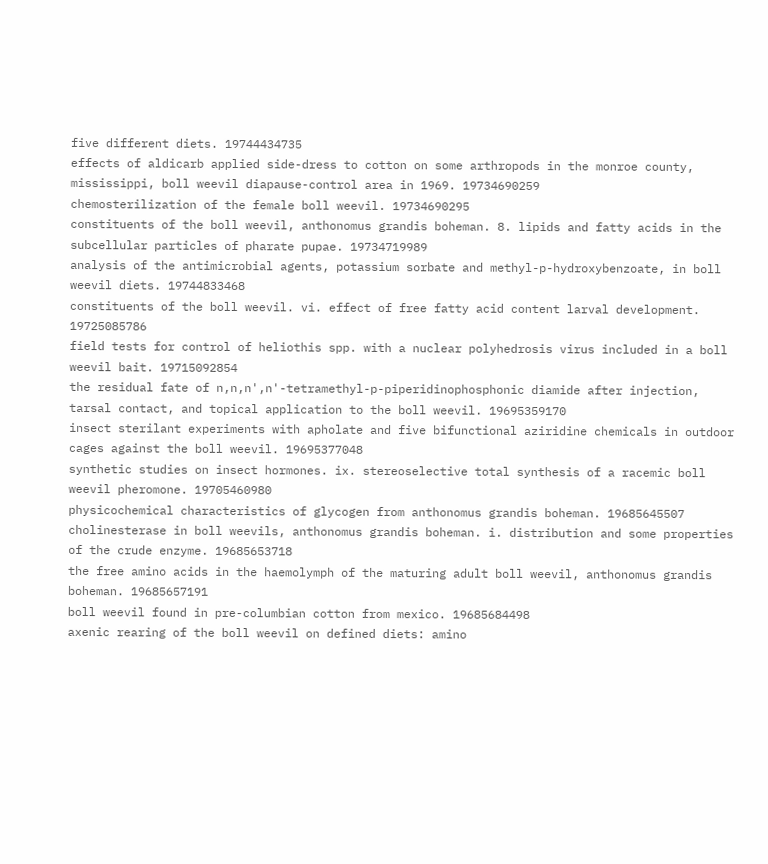five different diets. 19744434735
effects of aldicarb applied side-dress to cotton on some arthropods in the monroe county, mississippi, boll weevil diapause-control area in 1969. 19734690259
chemosterilization of the female boll weevil. 19734690295
constituents of the boll weevil, anthonomus grandis boheman. 8. lipids and fatty acids in the subcellular particles of pharate pupae. 19734719989
analysis of the antimicrobial agents, potassium sorbate and methyl-p-hydroxybenzoate, in boll weevil diets. 19744833468
constituents of the boll weevil. vi. effect of free fatty acid content larval development. 19725085786
field tests for control of heliothis spp. with a nuclear polyhedrosis virus included in a boll weevil bait. 19715092854
the residual fate of n,n,n',n'-tetramethyl-p-piperidinophosphonic diamide after injection, tarsal contact, and topical application to the boll weevil. 19695359170
insect sterilant experiments with apholate and five bifunctional aziridine chemicals in outdoor cages against the boll weevil. 19695377048
synthetic studies on insect hormones. ix. stereoselective total synthesis of a racemic boll weevil pheromone. 19705460980
physicochemical characteristics of glycogen from anthonomus grandis boheman. 19685645507
cholinesterase in boll weevils, anthonomus grandis boheman. i. distribution and some properties of the crude enzyme. 19685653718
the free amino acids in the haemolymph of the maturing adult boll weevil, anthonomus grandis boheman. 19685657191
boll weevil found in pre-columbian cotton from mexico. 19685684498
axenic rearing of the boll weevil on defined diets: amino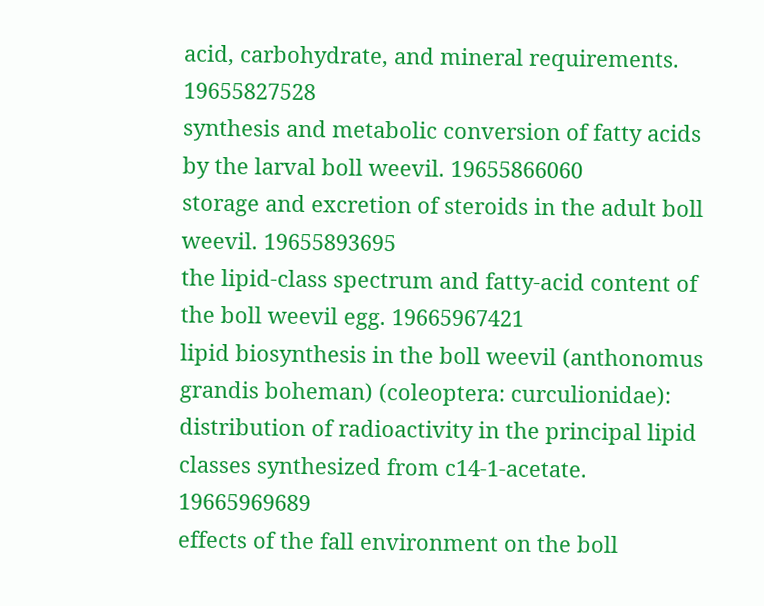acid, carbohydrate, and mineral requirements. 19655827528
synthesis and metabolic conversion of fatty acids by the larval boll weevil. 19655866060
storage and excretion of steroids in the adult boll weevil. 19655893695
the lipid-class spectrum and fatty-acid content of the boll weevil egg. 19665967421
lipid biosynthesis in the boll weevil (anthonomus grandis boheman) (coleoptera: curculionidae): distribution of radioactivity in the principal lipid classes synthesized from c14-1-acetate. 19665969689
effects of the fall environment on the boll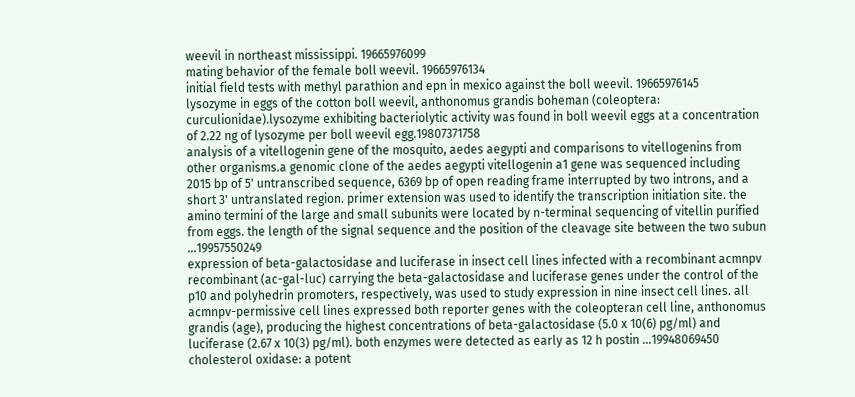weevil in northeast mississippi. 19665976099
mating behavior of the female boll weevil. 19665976134
initial field tests with methyl parathion and epn in mexico against the boll weevil. 19665976145
lysozyme in eggs of the cotton boll weevil, anthonomus grandis boheman (coleoptera: curculionidae).lysozyme exhibiting bacteriolytic activity was found in boll weevil eggs at a concentration of 2.22 ng of lysozyme per boll weevil egg.19807371758
analysis of a vitellogenin gene of the mosquito, aedes aegypti and comparisons to vitellogenins from other organisms.a genomic clone of the aedes aegypti vitellogenin a1 gene was sequenced including 2015 bp of 5' untranscribed sequence, 6369 bp of open reading frame interrupted by two introns, and a short 3' untranslated region. primer extension was used to identify the transcription initiation site. the amino termini of the large and small subunits were located by n-terminal sequencing of vitellin purified from eggs. the length of the signal sequence and the position of the cleavage site between the two subun ...19957550249
expression of beta-galactosidase and luciferase in insect cell lines infected with a recombinant acmnpv recombinant (ac-gal-luc) carrying the beta-galactosidase and luciferase genes under the control of the p10 and polyhedrin promoters, respectively, was used to study expression in nine insect cell lines. all acmnpv-permissive cell lines expressed both reporter genes with the coleopteran cell line, anthonomus grandis (age), producing the highest concentrations of beta-galactosidase (5.0 x 10(6) pg/ml) and luciferase (2.67 x 10(3) pg/ml). both enzymes were detected as early as 12 h postin ...19948069450
cholesterol oxidase: a potent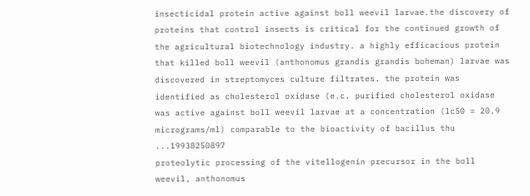insecticidal protein active against boll weevil larvae.the discovery of proteins that control insects is critical for the continued growth of the agricultural biotechnology industry. a highly efficacious protein that killed boll weevil (anthonomus grandis grandis boheman) larvae was discovered in streptomyces culture filtrates. the protein was identified as cholesterol oxidase (e.c. purified cholesterol oxidase was active against boll weevil larvae at a concentration (lc50 = 20.9 micrograms/ml) comparable to the bioactivity of bacillus thu ...19938250897
proteolytic processing of the vitellogenin precursor in the boll weevil, anthonomus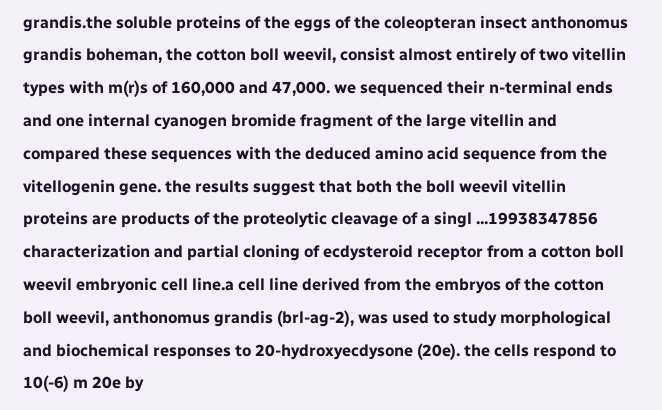grandis.the soluble proteins of the eggs of the coleopteran insect anthonomus grandis boheman, the cotton boll weevil, consist almost entirely of two vitellin types with m(r)s of 160,000 and 47,000. we sequenced their n-terminal ends and one internal cyanogen bromide fragment of the large vitellin and compared these sequences with the deduced amino acid sequence from the vitellogenin gene. the results suggest that both the boll weevil vitellin proteins are products of the proteolytic cleavage of a singl ...19938347856
characterization and partial cloning of ecdysteroid receptor from a cotton boll weevil embryonic cell line.a cell line derived from the embryos of the cotton boll weevil, anthonomus grandis (brl-ag-2), was used to study morphological and biochemical responses to 20-hydroxyecdysone (20e). the cells respond to 10(-6) m 20e by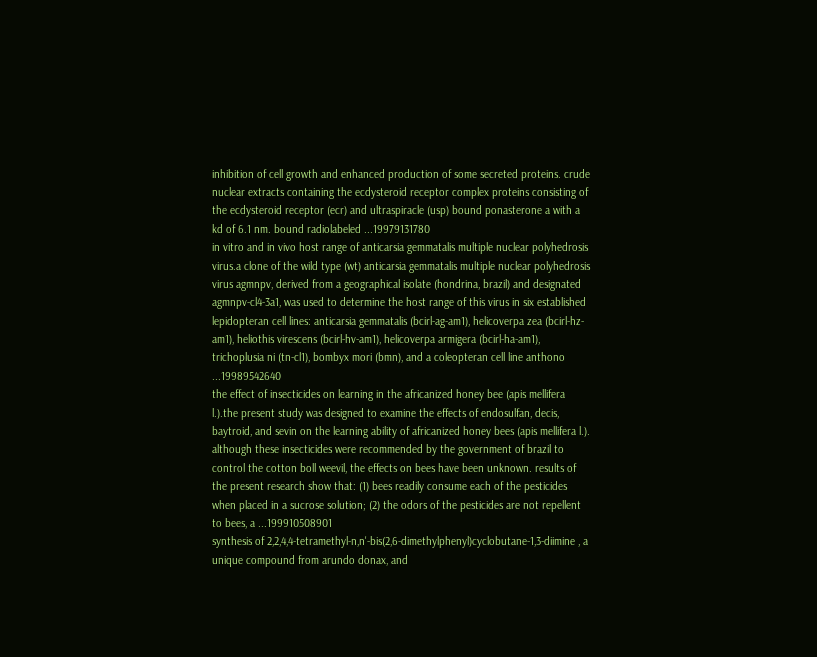inhibition of cell growth and enhanced production of some secreted proteins. crude nuclear extracts containing the ecdysteroid receptor complex proteins consisting of the ecdysteroid receptor (ecr) and ultraspiracle (usp) bound ponasterone a with a kd of 6.1 nm. bound radiolabeled ...19979131780
in vitro and in vivo host range of anticarsia gemmatalis multiple nuclear polyhedrosis virus.a clone of the wild type (wt) anticarsia gemmatalis multiple nuclear polyhedrosis virus agmnpv, derived from a geographical isolate (hondrina, brazil) and designated agmnpv-cl4-3a1, was used to determine the host range of this virus in six established lepidopteran cell lines: anticarsia gemmatalis (bcirl-ag-am1), helicoverpa zea (bcirl-hz-am1), heliothis virescens (bcirl-hv-am1), helicoverpa armigera (bcirl-ha-am1), trichoplusia ni (tn-cl1), bombyx mori (bmn), and a coleopteran cell line anthono ...19989542640
the effect of insecticides on learning in the africanized honey bee (apis mellifera l.).the present study was designed to examine the effects of endosulfan, decis, baytroid, and sevin on the learning ability of africanized honey bees (apis mellifera l.). although these insecticides were recommended by the government of brazil to control the cotton boll weevil, the effects on bees have been unknown. results of the present research show that: (1) bees readily consume each of the pesticides when placed in a sucrose solution; (2) the odors of the pesticides are not repellent to bees, a ...199910508901
synthesis of 2,2,4,4-tetramethyl-n,n'-bis(2,6-dimethylphenyl)cyclobutane-1,3-diimine , a unique compound from arundo donax, and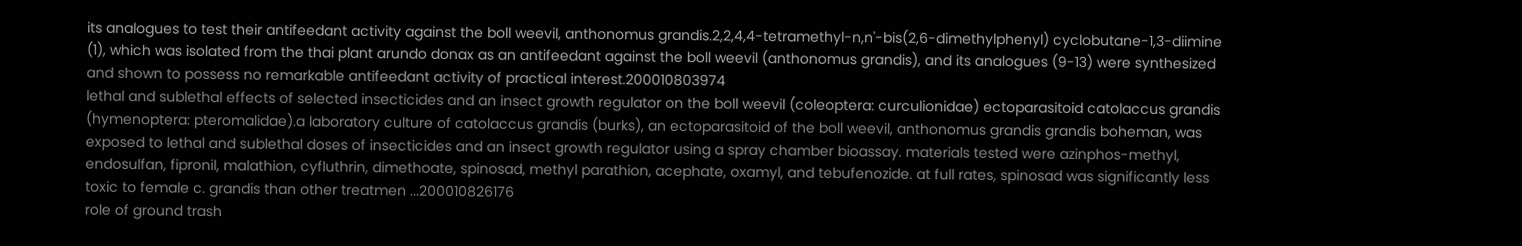its analogues to test their antifeedant activity against the boll weevil, anthonomus grandis.2,2,4,4-tetramethyl-n,n'-bis(2,6-dimethylphenyl) cyclobutane-1,3-diimine (1), which was isolated from the thai plant arundo donax as an antifeedant against the boll weevil (anthonomus grandis), and its analogues (9-13) were synthesized and shown to possess no remarkable antifeedant activity of practical interest.200010803974
lethal and sublethal effects of selected insecticides and an insect growth regulator on the boll weevil (coleoptera: curculionidae) ectoparasitoid catolaccus grandis (hymenoptera: pteromalidae).a laboratory culture of catolaccus grandis (burks), an ectoparasitoid of the boll weevil, anthonomus grandis grandis boheman, was exposed to lethal and sublethal doses of insecticides and an insect growth regulator using a spray chamber bioassay. materials tested were azinphos-methyl, endosulfan, fipronil, malathion, cyfluthrin, dimethoate, spinosad, methyl parathion, acephate, oxamyl, and tebufenozide. at full rates, spinosad was significantly less toxic to female c. grandis than other treatmen ...200010826176
role of ground trash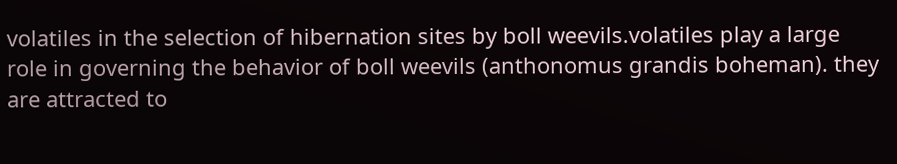volatiles in the selection of hibernation sites by boll weevils.volatiles play a large role in governing the behavior of boll weevils (anthonomus grandis boheman). they are attracted to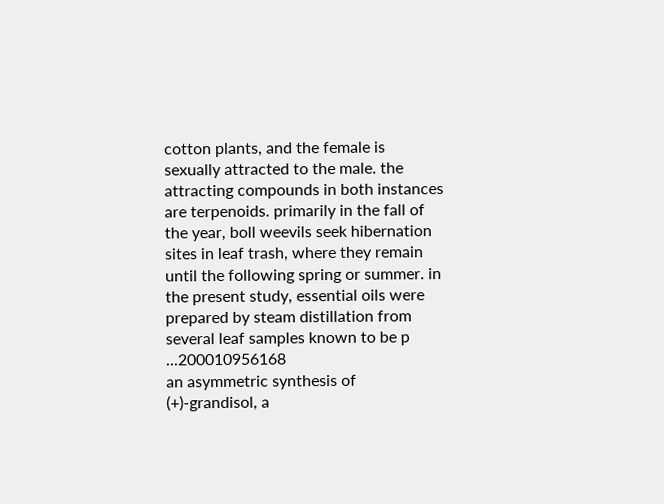cotton plants, and the female is sexually attracted to the male. the attracting compounds in both instances are terpenoids. primarily in the fall of the year, boll weevils seek hibernation sites in leaf trash, where they remain until the following spring or summer. in the present study, essential oils were prepared by steam distillation from several leaf samples known to be p ...200010956168
an asymmetric synthesis of (+)-grandisol, a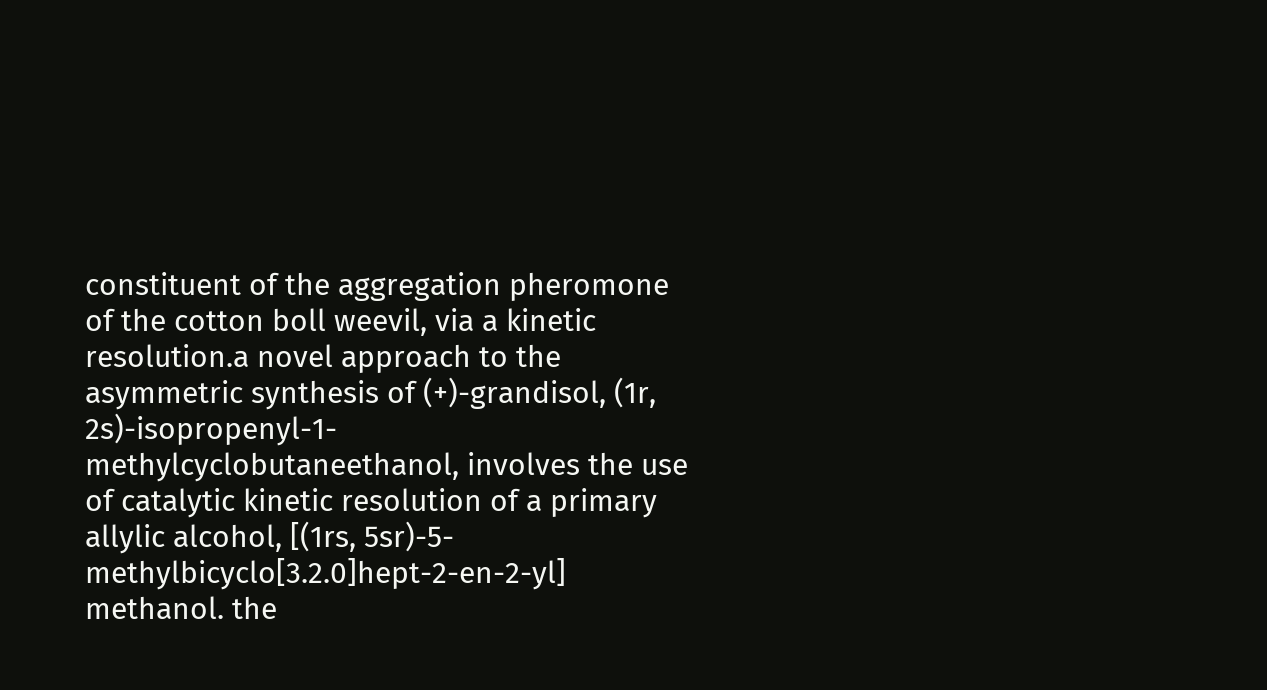constituent of the aggregation pheromone of the cotton boll weevil, via a kinetic resolution.a novel approach to the asymmetric synthesis of (+)-grandisol, (1r, 2s)-isopropenyl-1-methylcyclobutaneethanol, involves the use of catalytic kinetic resolution of a primary allylic alcohol, [(1rs, 5sr)-5-methylbicyclo[3.2.0]hept-2-en-2-yl] methanol. the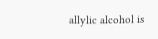allylic alcohol is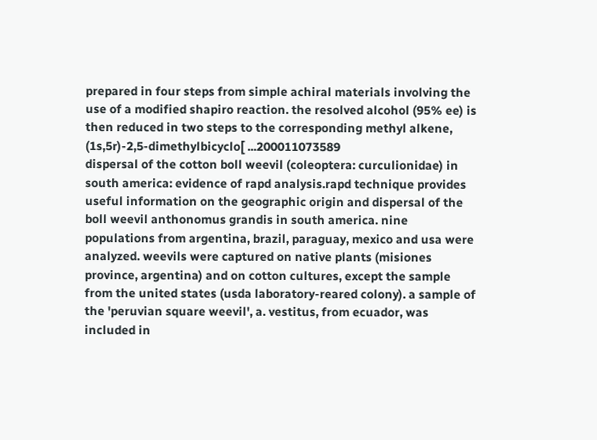prepared in four steps from simple achiral materials involving the use of a modified shapiro reaction. the resolved alcohol (95% ee) is then reduced in two steps to the corresponding methyl alkene, (1s,5r)-2,5-dimethylbicyclo[ ...200011073589
dispersal of the cotton boll weevil (coleoptera: curculionidae) in south america: evidence of rapd analysis.rapd technique provides useful information on the geographic origin and dispersal of the boll weevil anthonomus grandis in south america. nine populations from argentina, brazil, paraguay, mexico and usa were analyzed. weevils were captured on native plants (misiones province, argentina) and on cotton cultures, except the sample from the united states (usda laboratory-reared colony). a sample of the 'peruvian square weevil', a. vestitus, from ecuador, was included in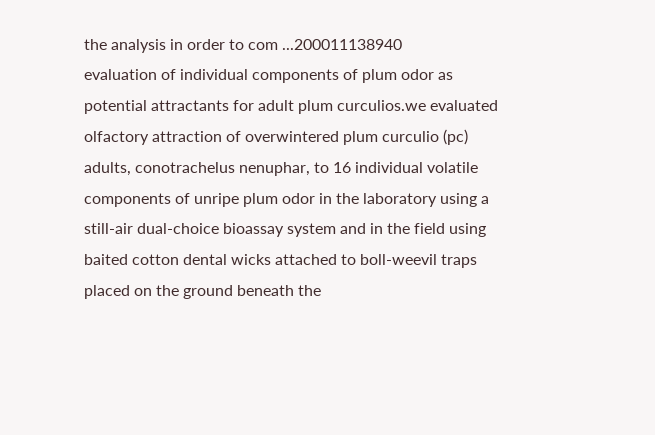the analysis in order to com ...200011138940
evaluation of individual components of plum odor as potential attractants for adult plum curculios.we evaluated olfactory attraction of overwintered plum curculio (pc) adults, conotrachelus nenuphar, to 16 individual volatile components of unripe plum odor in the laboratory using a still-air dual-choice bioassay system and in the field using baited cotton dental wicks attached to boll-weevil traps placed on the ground beneath the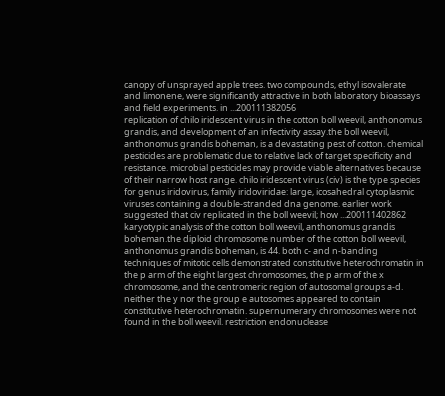canopy of unsprayed apple trees. two compounds, ethyl isovalerate and limonene, were significantly attractive in both laboratory bioassays and field experiments. in ...200111382056
replication of chilo iridescent virus in the cotton boll weevil, anthonomus grandis, and development of an infectivity assay.the boll weevil, anthonomus grandis boheman, is a devastating pest of cotton. chemical pesticides are problematic due to relative lack of target specificity and resistance. microbial pesticides may provide viable alternatives because of their narrow host range. chilo iridescent virus (civ) is the type species for genus iridovirus, family iridoviridae: large, icosahedral cytoplasmic viruses containing a double-stranded dna genome. earlier work suggested that civ replicated in the boll weevil; how ...200111402862
karyotypic analysis of the cotton boll weevil, anthonomus grandis boheman.the diploid chromosome number of the cotton boll weevil, anthonomus grandis boheman, is 44. both c- and n-banding techniques of mitotic cells demonstrated constitutive heterochromatin in the p arm of the eight largest chromosomes, the p arm of the x chromosome, and the centromeric region of autosomal groups a-d. neither the y nor the group e autosomes appeared to contain constitutive heterochromatin. supernumerary chromosomes were not found in the boll weevil. restriction endonuclease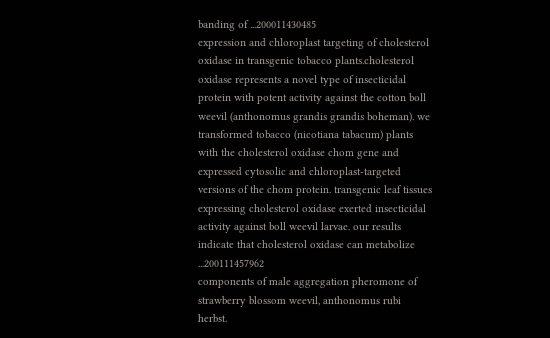banding of ...200011430485
expression and chloroplast targeting of cholesterol oxidase in transgenic tobacco plants.cholesterol oxidase represents a novel type of insecticidal protein with potent activity against the cotton boll weevil (anthonomus grandis grandis boheman). we transformed tobacco (nicotiana tabacum) plants with the cholesterol oxidase chom gene and expressed cytosolic and chloroplast-targeted versions of the chom protein. transgenic leaf tissues expressing cholesterol oxidase exerted insecticidal activity against boll weevil larvae. our results indicate that cholesterol oxidase can metabolize ...200111457962
components of male aggregation pheromone of strawberry blossom weevil, anthonomus rubi herbst.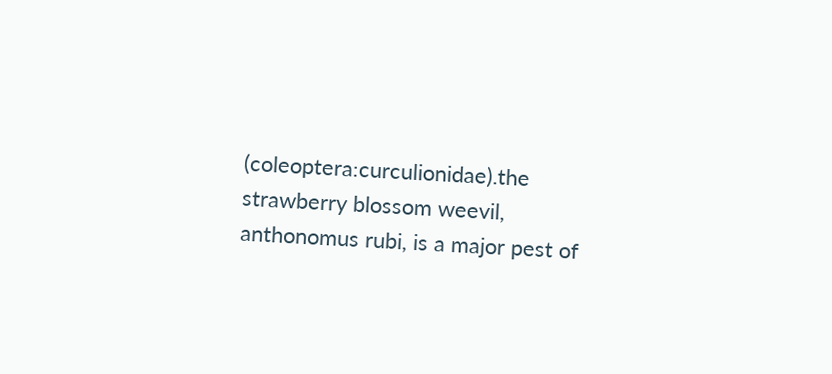(coleoptera:curculionidae).the strawberry blossom weevil, anthonomus rubi, is a major pest of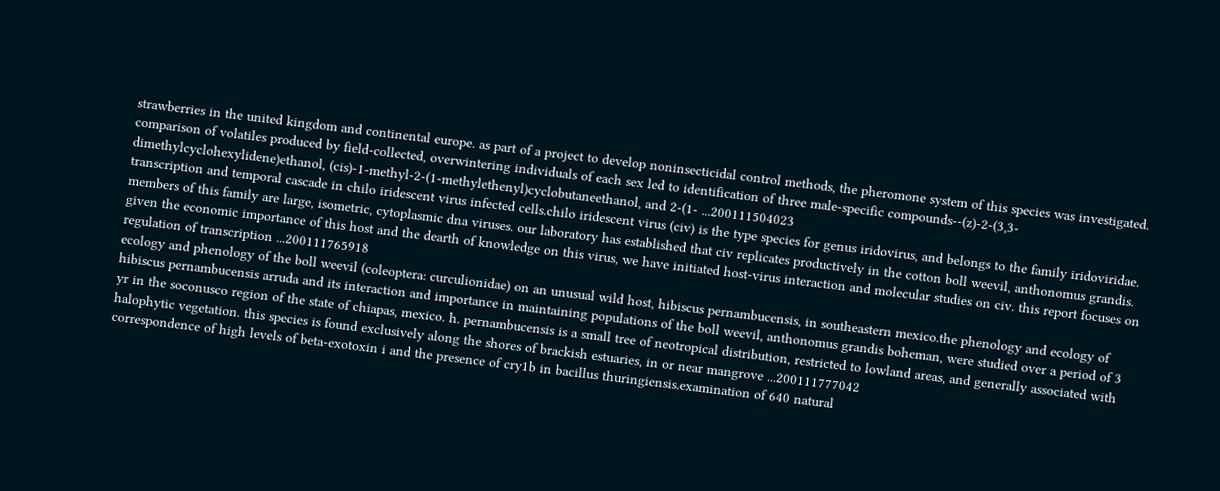strawberries in the united kingdom and continental europe. as part of a project to develop noninsecticidal control methods, the pheromone system of this species was investigated. comparison of volatiles produced by field-collected, overwintering individuals of each sex led to identification of three male-specific compounds--(z)-2-(3,3-dimethylcyclohexylidene)ethanol, (cis)-1-methyl-2-(1-methylethenyl)cyclobutaneethanol, and 2-(1- ...200111504023
transcription and temporal cascade in chilo iridescent virus infected cells.chilo iridescent virus (civ) is the type species for genus iridovirus, and belongs to the family iridoviridae. members of this family are large, isometric, cytoplasmic dna viruses. our laboratory has established that civ replicates productively in the cotton boll weevil, anthonomus grandis. given the economic importance of this host and the dearth of knowledge on this virus, we have initiated host-virus interaction and molecular studies on civ. this report focuses on regulation of transcription ...200111765918
ecology and phenology of the boll weevil (coleoptera: curculionidae) on an unusual wild host, hibiscus pernambucensis, in southeastern mexico.the phenology and ecology of hibiscus pernambucensis arruda and its interaction and importance in maintaining populations of the boll weevil, anthonomus grandis boheman, were studied over a period of 3 yr in the soconusco region of the state of chiapas, mexico. h. pernambucensis is a small tree of neotropical distribution, restricted to lowland areas, and generally associated with halophytic vegetation. this species is found exclusively along the shores of brackish estuaries, in or near mangrove ...200111777042
correspondence of high levels of beta-exotoxin i and the presence of cry1b in bacillus thuringiensis.examination of 640 natural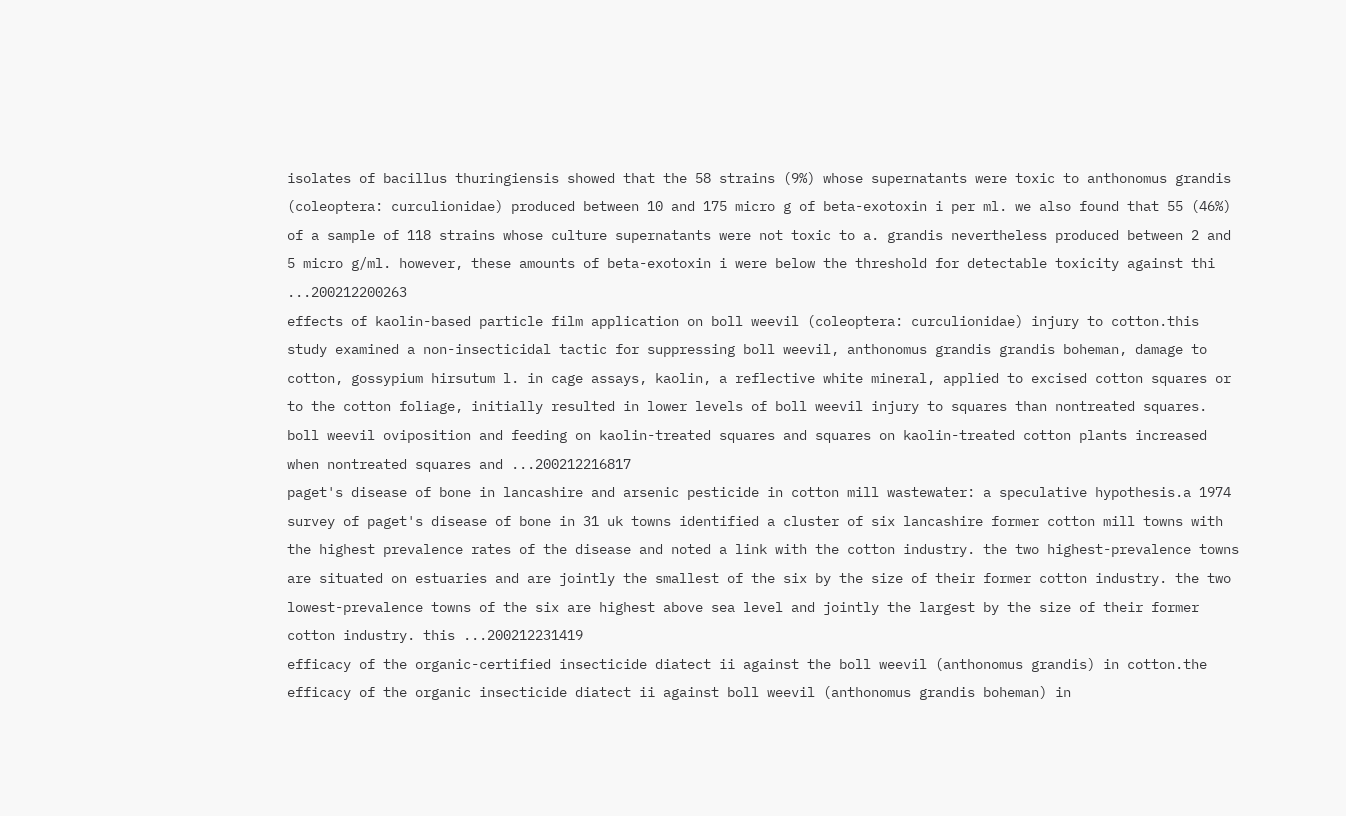isolates of bacillus thuringiensis showed that the 58 strains (9%) whose supernatants were toxic to anthonomus grandis (coleoptera: curculionidae) produced between 10 and 175 micro g of beta-exotoxin i per ml. we also found that 55 (46%) of a sample of 118 strains whose culture supernatants were not toxic to a. grandis nevertheless produced between 2 and 5 micro g/ml. however, these amounts of beta-exotoxin i were below the threshold for detectable toxicity against thi ...200212200263
effects of kaolin-based particle film application on boll weevil (coleoptera: curculionidae) injury to cotton.this study examined a non-insecticidal tactic for suppressing boll weevil, anthonomus grandis grandis boheman, damage to cotton, gossypium hirsutum l. in cage assays, kaolin, a reflective white mineral, applied to excised cotton squares or to the cotton foliage, initially resulted in lower levels of boll weevil injury to squares than nontreated squares. boll weevil oviposition and feeding on kaolin-treated squares and squares on kaolin-treated cotton plants increased when nontreated squares and ...200212216817
paget's disease of bone in lancashire and arsenic pesticide in cotton mill wastewater: a speculative hypothesis.a 1974 survey of paget's disease of bone in 31 uk towns identified a cluster of six lancashire former cotton mill towns with the highest prevalence rates of the disease and noted a link with the cotton industry. the two highest-prevalence towns are situated on estuaries and are jointly the smallest of the six by the size of their former cotton industry. the two lowest-prevalence towns of the six are highest above sea level and jointly the largest by the size of their former cotton industry. this ...200212231419
efficacy of the organic-certified insecticide diatect ii against the boll weevil (anthonomus grandis) in cotton.the efficacy of the organic insecticide diatect ii against boll weevil (anthonomus grandis boheman) in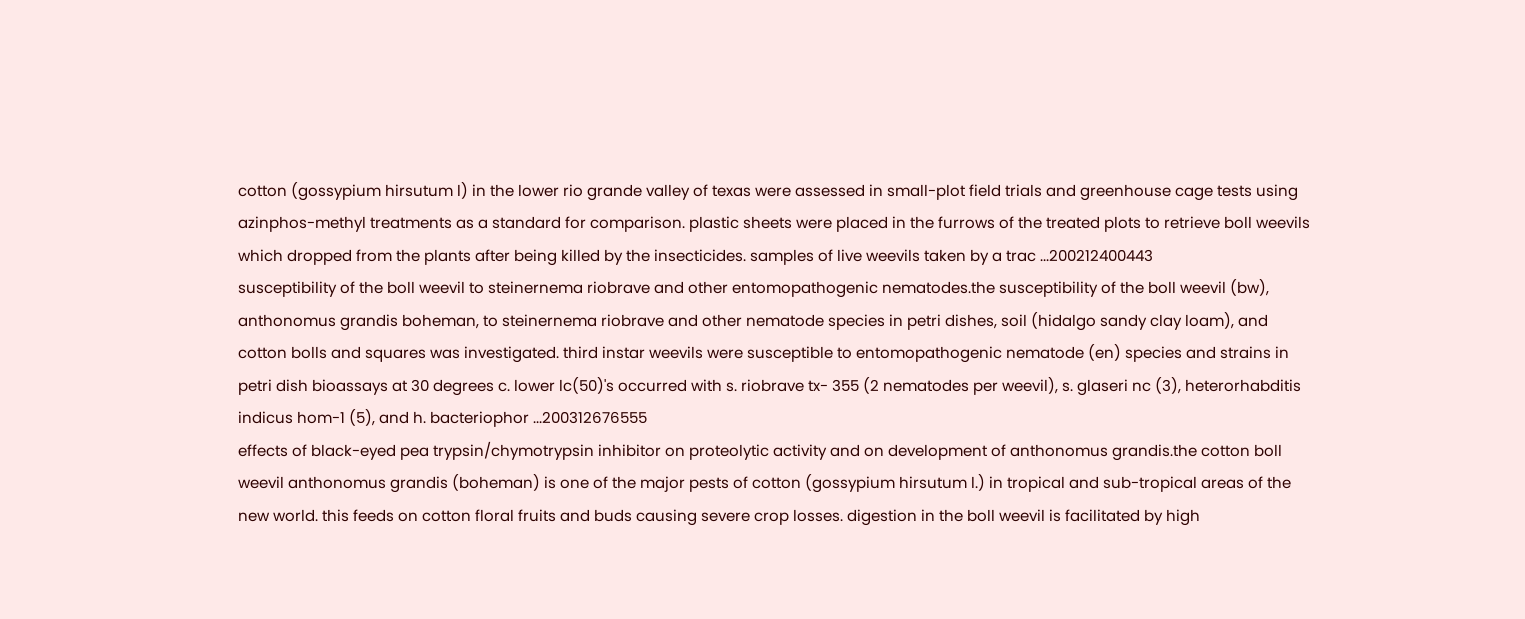cotton (gossypium hirsutum l) in the lower rio grande valley of texas were assessed in small-plot field trials and greenhouse cage tests using azinphos-methyl treatments as a standard for comparison. plastic sheets were placed in the furrows of the treated plots to retrieve boll weevils which dropped from the plants after being killed by the insecticides. samples of live weevils taken by a trac ...200212400443
susceptibility of the boll weevil to steinernema riobrave and other entomopathogenic nematodes.the susceptibility of the boll weevil (bw), anthonomus grandis boheman, to steinernema riobrave and other nematode species in petri dishes, soil (hidalgo sandy clay loam), and cotton bolls and squares was investigated. third instar weevils were susceptible to entomopathogenic nematode (en) species and strains in petri dish bioassays at 30 degrees c. lower lc(50)'s occurred with s. riobrave tx- 355 (2 nematodes per weevil), s. glaseri nc (3), heterorhabditis indicus hom-1 (5), and h. bacteriophor ...200312676555
effects of black-eyed pea trypsin/chymotrypsin inhibitor on proteolytic activity and on development of anthonomus grandis.the cotton boll weevil anthonomus grandis (boheman) is one of the major pests of cotton (gossypium hirsutum l.) in tropical and sub-tropical areas of the new world. this feeds on cotton floral fruits and buds causing severe crop losses. digestion in the boll weevil is facilitated by high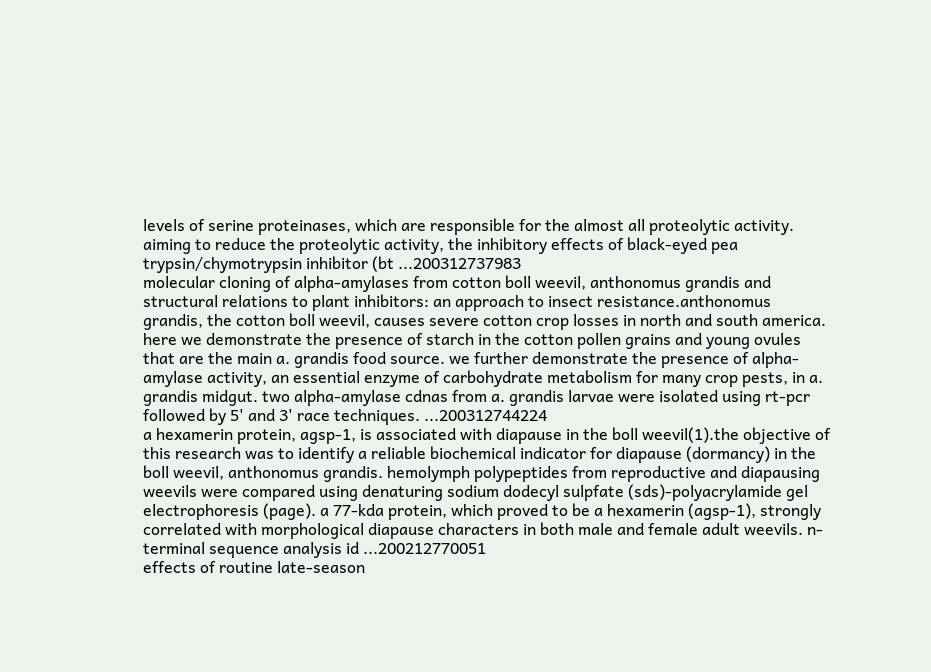levels of serine proteinases, which are responsible for the almost all proteolytic activity. aiming to reduce the proteolytic activity, the inhibitory effects of black-eyed pea trypsin/chymotrypsin inhibitor (bt ...200312737983
molecular cloning of alpha-amylases from cotton boll weevil, anthonomus grandis and structural relations to plant inhibitors: an approach to insect resistance.anthonomus grandis, the cotton boll weevil, causes severe cotton crop losses in north and south america. here we demonstrate the presence of starch in the cotton pollen grains and young ovules that are the main a. grandis food source. we further demonstrate the presence of alpha-amylase activity, an essential enzyme of carbohydrate metabolism for many crop pests, in a. grandis midgut. two alpha-amylase cdnas from a. grandis larvae were isolated using rt-pcr followed by 5' and 3' race techniques. ...200312744224
a hexamerin protein, agsp-1, is associated with diapause in the boll weevil(1).the objective of this research was to identify a reliable biochemical indicator for diapause (dormancy) in the boll weevil, anthonomus grandis. hemolymph polypeptides from reproductive and diapausing weevils were compared using denaturing sodium dodecyl sulpfate (sds)-polyacrylamide gel electrophoresis (page). a 77-kda protein, which proved to be a hexamerin (agsp-1), strongly correlated with morphological diapause characters in both male and female adult weevils. n-terminal sequence analysis id ...200212770051
effects of routine late-season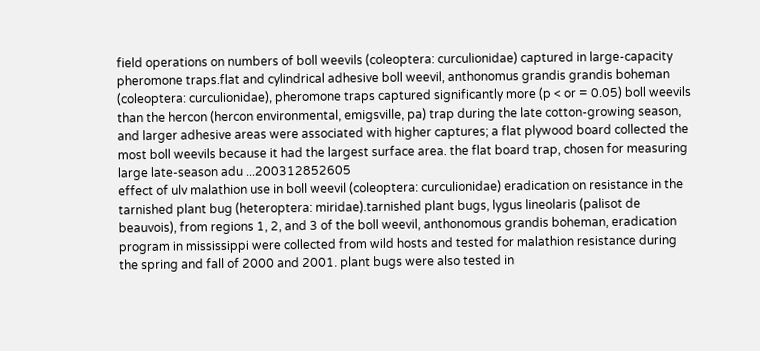field operations on numbers of boll weevils (coleoptera: curculionidae) captured in large-capacity pheromone traps.flat and cylindrical adhesive boll weevil, anthonomus grandis grandis boheman (coleoptera: curculionidae), pheromone traps captured significantly more (p < or = 0.05) boll weevils than the hercon (hercon environmental, emigsville, pa) trap during the late cotton-growing season, and larger adhesive areas were associated with higher captures; a flat plywood board collected the most boll weevils because it had the largest surface area. the flat board trap, chosen for measuring large late-season adu ...200312852605
effect of ulv malathion use in boll weevil (coleoptera: curculionidae) eradication on resistance in the tarnished plant bug (heteroptera: miridae).tarnished plant bugs, lygus lineolaris (palisot de beauvois), from regions 1, 2, and 3 of the boll weevil, anthonomous grandis boheman, eradication program in mississippi were collected from wild hosts and tested for malathion resistance during the spring and fall of 2000 and 2001. plant bugs were also tested in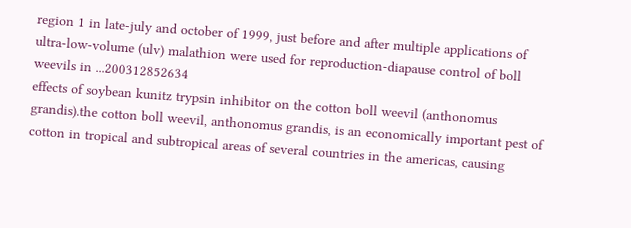region 1 in late-july and october of 1999, just before and after multiple applications of ultra-low-volume (ulv) malathion were used for reproduction-diapause control of boll weevils in ...200312852634
effects of soybean kunitz trypsin inhibitor on the cotton boll weevil (anthonomus grandis).the cotton boll weevil, anthonomus grandis, is an economically important pest of cotton in tropical and subtropical areas of several countries in the americas, causing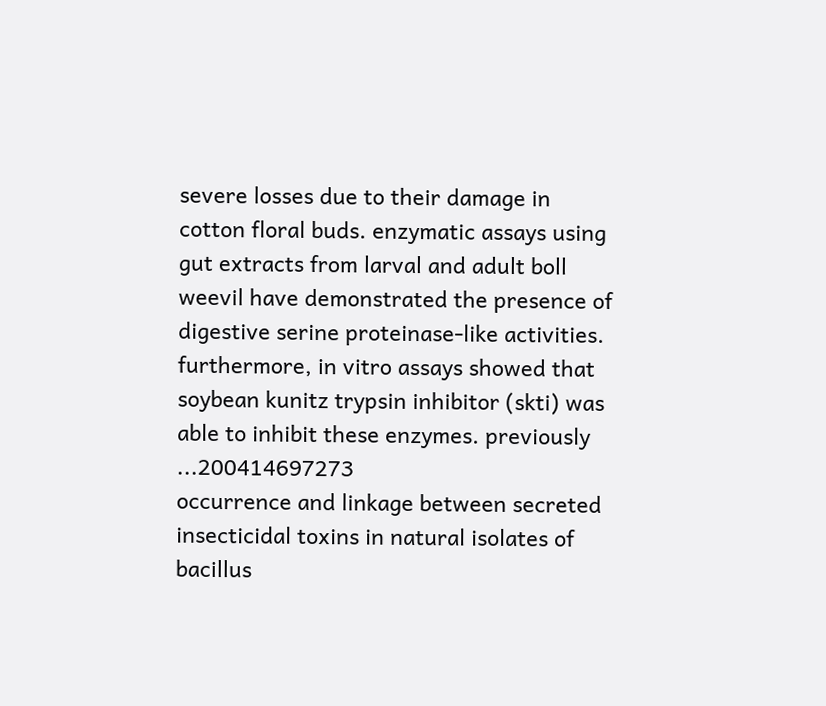severe losses due to their damage in cotton floral buds. enzymatic assays using gut extracts from larval and adult boll weevil have demonstrated the presence of digestive serine proteinase-like activities. furthermore, in vitro assays showed that soybean kunitz trypsin inhibitor (skti) was able to inhibit these enzymes. previously ...200414697273
occurrence and linkage between secreted insecticidal toxins in natural isolates of bacillus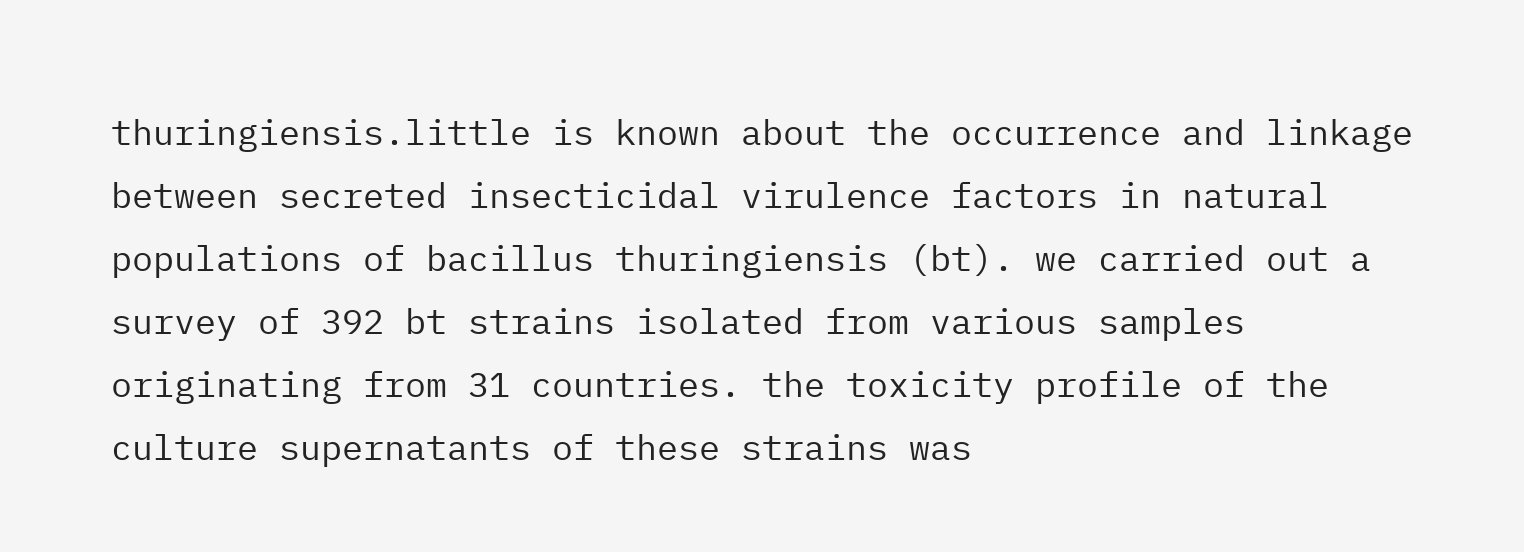thuringiensis.little is known about the occurrence and linkage between secreted insecticidal virulence factors in natural populations of bacillus thuringiensis (bt). we carried out a survey of 392 bt strains isolated from various samples originating from 31 countries. the toxicity profile of the culture supernatants of these strains was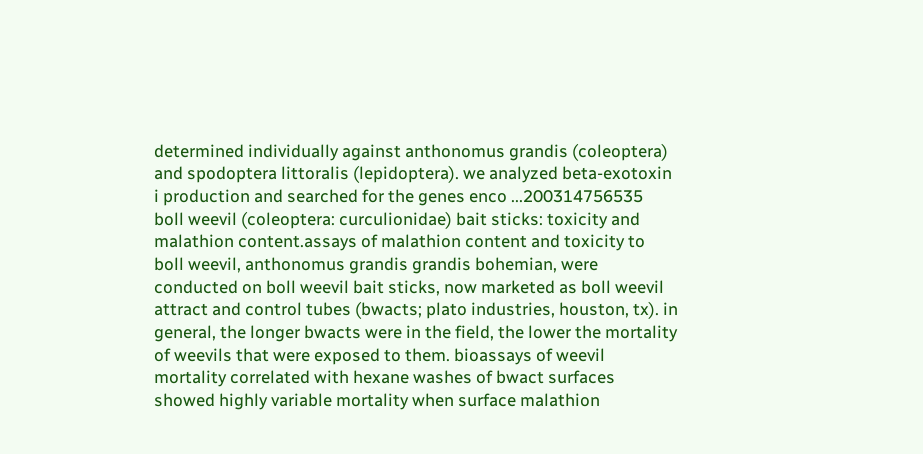determined individually against anthonomus grandis (coleoptera) and spodoptera littoralis (lepidoptera). we analyzed beta-exotoxin i production and searched for the genes enco ...200314756535
boll weevil (coleoptera: curculionidae) bait sticks: toxicity and malathion content.assays of malathion content and toxicity to boll weevil, anthonomus grandis grandis bohemian, were conducted on boll weevil bait sticks, now marketed as boll weevil attract and control tubes (bwacts; plato industries, houston, tx). in general, the longer bwacts were in the field, the lower the mortality of weevils that were exposed to them. bioassays of weevil mortality correlated with hexane washes of bwact surfaces showed highly variable mortality when surface malathion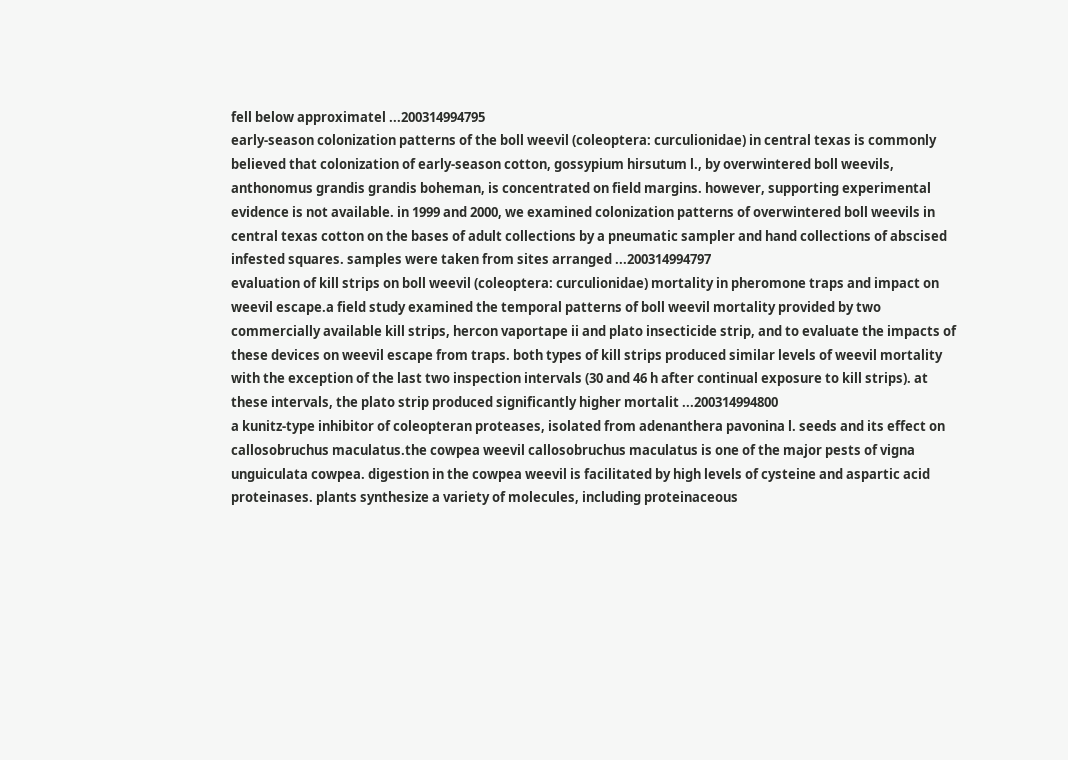fell below approximatel ...200314994795
early-season colonization patterns of the boll weevil (coleoptera: curculionidae) in central texas is commonly believed that colonization of early-season cotton, gossypium hirsutum l., by overwintered boll weevils, anthonomus grandis grandis boheman, is concentrated on field margins. however, supporting experimental evidence is not available. in 1999 and 2000, we examined colonization patterns of overwintered boll weevils in central texas cotton on the bases of adult collections by a pneumatic sampler and hand collections of abscised infested squares. samples were taken from sites arranged ...200314994797
evaluation of kill strips on boll weevil (coleoptera: curculionidae) mortality in pheromone traps and impact on weevil escape.a field study examined the temporal patterns of boll weevil mortality provided by two commercially available kill strips, hercon vaportape ii and plato insecticide strip, and to evaluate the impacts of these devices on weevil escape from traps. both types of kill strips produced similar levels of weevil mortality with the exception of the last two inspection intervals (30 and 46 h after continual exposure to kill strips). at these intervals, the plato strip produced significantly higher mortalit ...200314994800
a kunitz-type inhibitor of coleopteran proteases, isolated from adenanthera pavonina l. seeds and its effect on callosobruchus maculatus.the cowpea weevil callosobruchus maculatus is one of the major pests of vigna unguiculata cowpea. digestion in the cowpea weevil is facilitated by high levels of cysteine and aspartic acid proteinases. plants synthesize a variety of molecules, including proteinaceous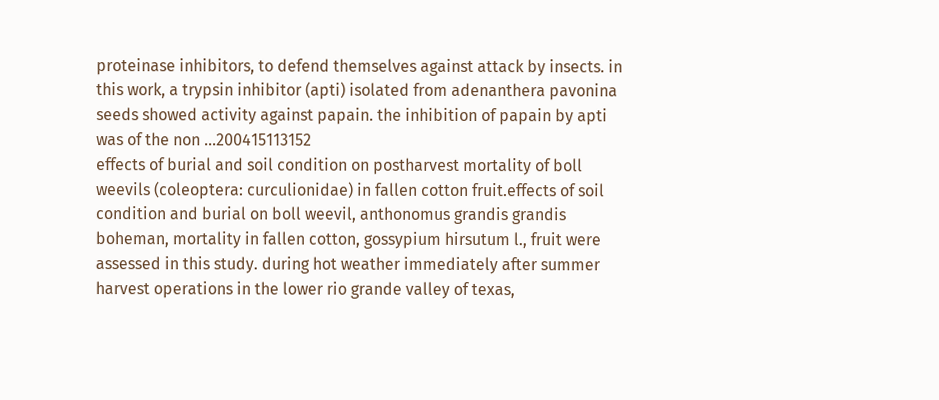proteinase inhibitors, to defend themselves against attack by insects. in this work, a trypsin inhibitor (apti) isolated from adenanthera pavonina seeds showed activity against papain. the inhibition of papain by apti was of the non ...200415113152
effects of burial and soil condition on postharvest mortality of boll weevils (coleoptera: curculionidae) in fallen cotton fruit.effects of soil condition and burial on boll weevil, anthonomus grandis grandis boheman, mortality in fallen cotton, gossypium hirsutum l., fruit were assessed in this study. during hot weather immediately after summer harvest operations in the lower rio grande valley of texas,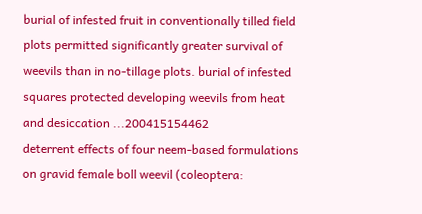burial of infested fruit in conventionally tilled field plots permitted significantly greater survival of weevils than in no-tillage plots. burial of infested squares protected developing weevils from heat and desiccation ...200415154462
deterrent effects of four neem-based formulations on gravid female boll weevil (coleoptera: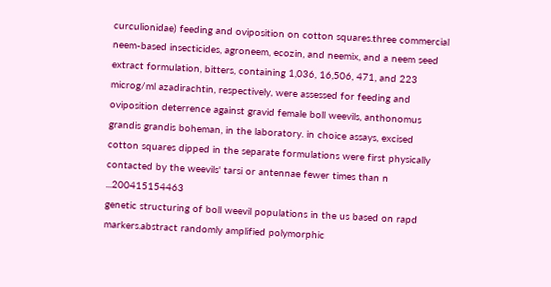curculionidae) feeding and oviposition on cotton squares.three commercial neem-based insecticides, agroneem, ecozin, and neemix, and a neem seed extract formulation, bitters, containing 1,036, 16,506, 471, and 223 microg/ml azadirachtin, respectively, were assessed for feeding and oviposition deterrence against gravid female boll weevils, anthonomus grandis grandis boheman, in the laboratory. in choice assays, excised cotton squares dipped in the separate formulations were first physically contacted by the weevils' tarsi or antennae fewer times than n ...200415154463
genetic structuring of boll weevil populations in the us based on rapd markers.abstract randomly amplified polymorphic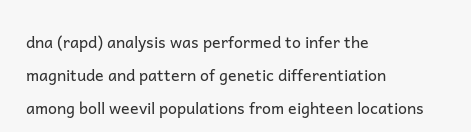dna (rapd) analysis was performed to infer the magnitude and pattern of genetic differentiation among boll weevil populations from eighteen locations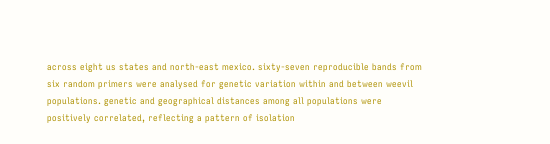across eight us states and north-east mexico. sixty-seven reproducible bands from six random primers were analysed for genetic variation within and between weevil populations. genetic and geographical distances among all populations were positively correlated, reflecting a pattern of isolation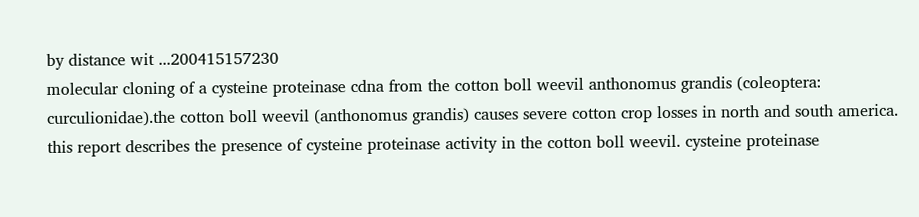by distance wit ...200415157230
molecular cloning of a cysteine proteinase cdna from the cotton boll weevil anthonomus grandis (coleoptera: curculionidae).the cotton boll weevil (anthonomus grandis) causes severe cotton crop losses in north and south america. this report describes the presence of cysteine proteinase activity in the cotton boll weevil. cysteine proteinase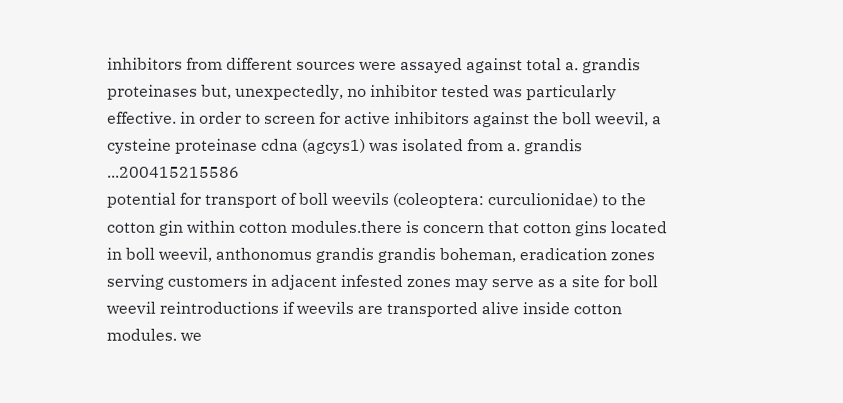inhibitors from different sources were assayed against total a. grandis proteinases but, unexpectedly, no inhibitor tested was particularly effective. in order to screen for active inhibitors against the boll weevil, a cysteine proteinase cdna (agcys1) was isolated from a. grandis ...200415215586
potential for transport of boll weevils (coleoptera: curculionidae) to the cotton gin within cotton modules.there is concern that cotton gins located in boll weevil, anthonomus grandis grandis boheman, eradication zones serving customers in adjacent infested zones may serve as a site for boll weevil reintroductions if weevils are transported alive inside cotton modules. we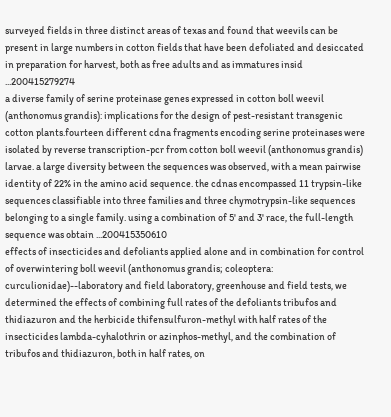surveyed fields in three distinct areas of texas and found that weevils can be present in large numbers in cotton fields that have been defoliated and desiccated in preparation for harvest, both as free adults and as immatures insid ...200415279274
a diverse family of serine proteinase genes expressed in cotton boll weevil (anthonomus grandis): implications for the design of pest-resistant transgenic cotton plants.fourteen different cdna fragments encoding serine proteinases were isolated by reverse transcription-pcr from cotton boll weevil (anthonomus grandis) larvae. a large diversity between the sequences was observed, with a mean pairwise identity of 22% in the amino acid sequence. the cdnas encompassed 11 trypsin-like sequences classifiable into three families and three chymotrypsin-like sequences belonging to a single family. using a combination of 5' and 3' race, the full-length sequence was obtain ...200415350610
effects of insecticides and defoliants applied alone and in combination for control of overwintering boll weevil (anthonomus grandis; coleoptera: curculionidae)--laboratory and field laboratory, greenhouse and field tests, we determined the effects of combining full rates of the defoliants tribufos and thidiazuron and the herbicide thifensulfuron-methyl with half rates of the insecticides lambda-cyhalothrin or azinphos-methyl, and the combination of tribufos and thidiazuron, both in half rates, on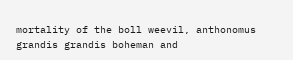mortality of the boll weevil, anthonomus grandis grandis boheman and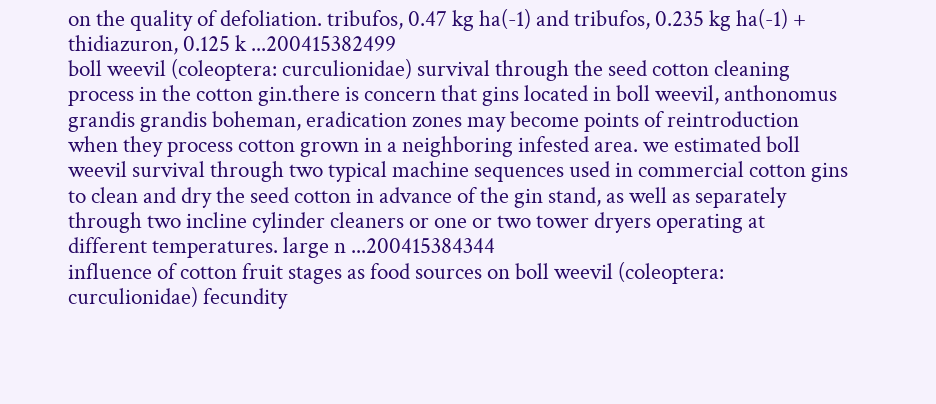on the quality of defoliation. tribufos, 0.47 kg ha(-1) and tribufos, 0.235 kg ha(-1) + thidiazuron, 0.125 k ...200415382499
boll weevil (coleoptera: curculionidae) survival through the seed cotton cleaning process in the cotton gin.there is concern that gins located in boll weevil, anthonomus grandis grandis boheman, eradication zones may become points of reintroduction when they process cotton grown in a neighboring infested area. we estimated boll weevil survival through two typical machine sequences used in commercial cotton gins to clean and dry the seed cotton in advance of the gin stand, as well as separately through two incline cylinder cleaners or one or two tower dryers operating at different temperatures. large n ...200415384344
influence of cotton fruit stages as food sources on boll weevil (coleoptera: curculionidae) fecundity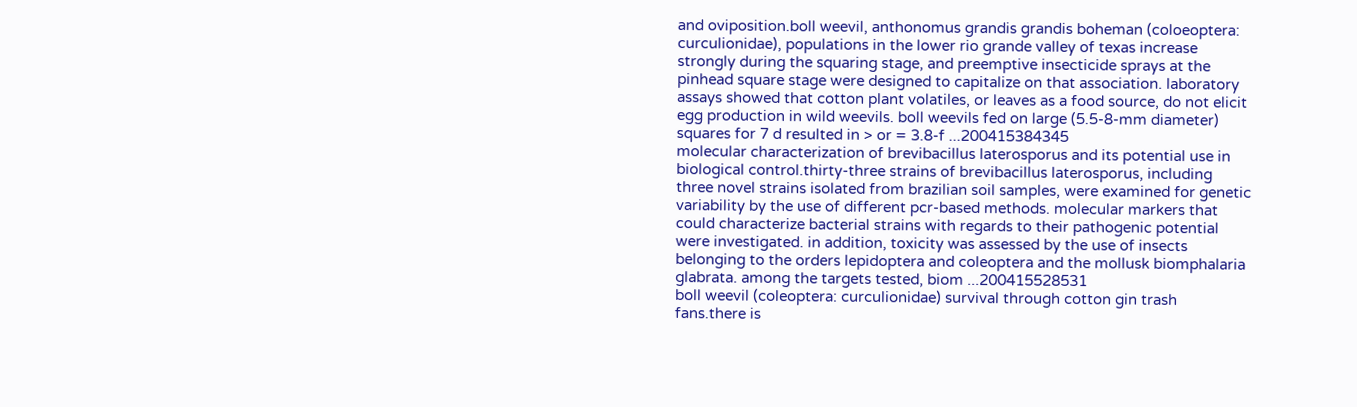and oviposition.boll weevil, anthonomus grandis grandis boheman (coloeoptera: curculionidae), populations in the lower rio grande valley of texas increase strongly during the squaring stage, and preemptive insecticide sprays at the pinhead square stage were designed to capitalize on that association. laboratory assays showed that cotton plant volatiles, or leaves as a food source, do not elicit egg production in wild weevils. boll weevils fed on large (5.5-8-mm diameter) squares for 7 d resulted in > or = 3.8-f ...200415384345
molecular characterization of brevibacillus laterosporus and its potential use in biological control.thirty-three strains of brevibacillus laterosporus, including three novel strains isolated from brazilian soil samples, were examined for genetic variability by the use of different pcr-based methods. molecular markers that could characterize bacterial strains with regards to their pathogenic potential were investigated. in addition, toxicity was assessed by the use of insects belonging to the orders lepidoptera and coleoptera and the mollusk biomphalaria glabrata. among the targets tested, biom ...200415528531
boll weevil (coleoptera: curculionidae) survival through cotton gin trash fans.there is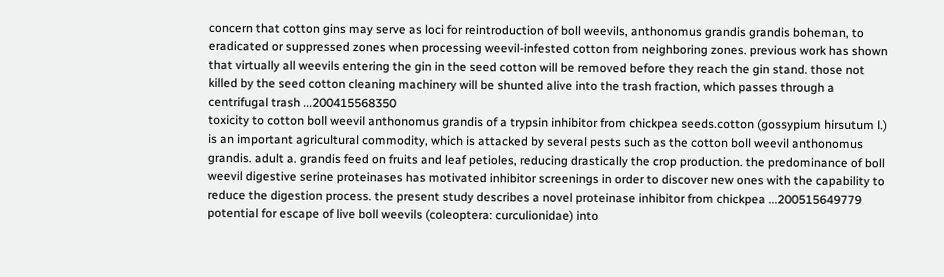concern that cotton gins may serve as loci for reintroduction of boll weevils, anthonomus grandis grandis boheman, to eradicated or suppressed zones when processing weevil-infested cotton from neighboring zones. previous work has shown that virtually all weevils entering the gin in the seed cotton will be removed before they reach the gin stand. those not killed by the seed cotton cleaning machinery will be shunted alive into the trash fraction, which passes through a centrifugal trash ...200415568350
toxicity to cotton boll weevil anthonomus grandis of a trypsin inhibitor from chickpea seeds.cotton (gossypium hirsutum l.) is an important agricultural commodity, which is attacked by several pests such as the cotton boll weevil anthonomus grandis. adult a. grandis feed on fruits and leaf petioles, reducing drastically the crop production. the predominance of boll weevil digestive serine proteinases has motivated inhibitor screenings in order to discover new ones with the capability to reduce the digestion process. the present study describes a novel proteinase inhibitor from chickpea ...200515649779
potential for escape of live boll weevils (coleoptera: curculionidae) into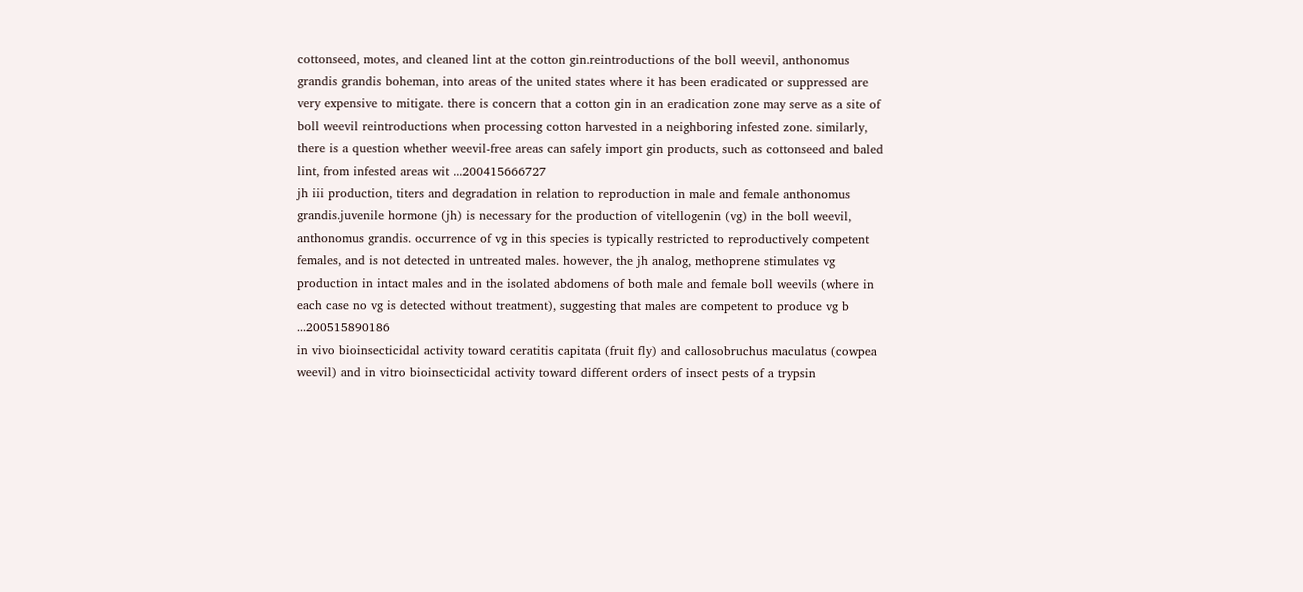cottonseed, motes, and cleaned lint at the cotton gin.reintroductions of the boll weevil, anthonomus grandis grandis boheman, into areas of the united states where it has been eradicated or suppressed are very expensive to mitigate. there is concern that a cotton gin in an eradication zone may serve as a site of boll weevil reintroductions when processing cotton harvested in a neighboring infested zone. similarly, there is a question whether weevil-free areas can safely import gin products, such as cottonseed and baled lint, from infested areas wit ...200415666727
jh iii production, titers and degradation in relation to reproduction in male and female anthonomus grandis.juvenile hormone (jh) is necessary for the production of vitellogenin (vg) in the boll weevil, anthonomus grandis. occurrence of vg in this species is typically restricted to reproductively competent females, and is not detected in untreated males. however, the jh analog, methoprene stimulates vg production in intact males and in the isolated abdomens of both male and female boll weevils (where in each case no vg is detected without treatment), suggesting that males are competent to produce vg b ...200515890186
in vivo bioinsecticidal activity toward ceratitis capitata (fruit fly) and callosobruchus maculatus (cowpea weevil) and in vitro bioinsecticidal activity toward different orders of insect pests of a trypsin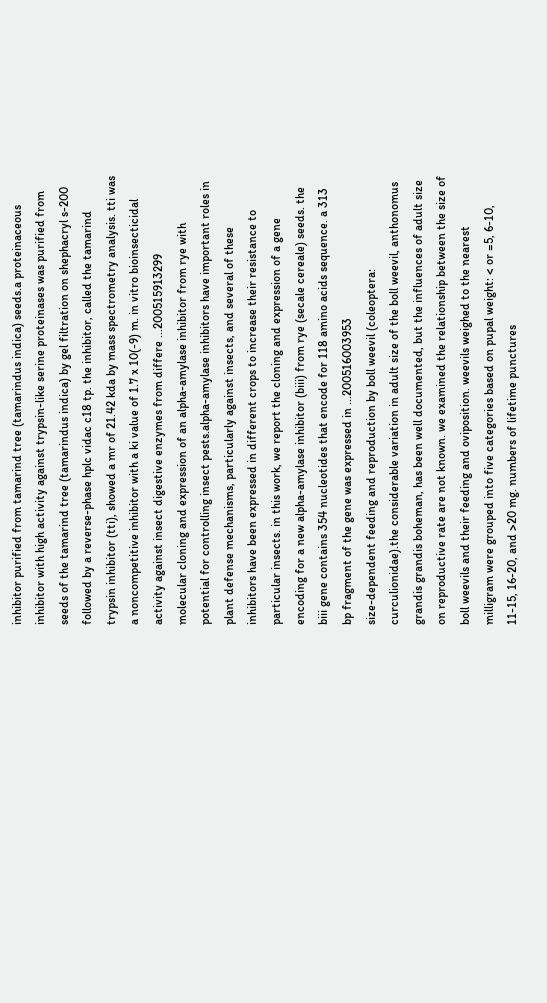inhibitor purified from tamarind tree (tamarindus indica) seeds.a proteinaceous inhibitor with high activity against trypsin-like serine proteinases was purified from seeds of the tamarind tree (tamarindus indica) by gel filtration on shephacryl s-200 followed by a reverse-phase hplc vidac c18 tp. the inhibitor, called the tamarind trypsin inhibitor (tti), showed a mr of 21.42 kda by mass spectrometry analysis. tti was a noncompetitive inhibitor with a ki value of 1.7 x 10(-9) m. in vitro bioinsecticidal activity against insect digestive enzymes from differe ...200515913299
molecular cloning and expression of an alpha-amylase inhibitor from rye with potential for controlling insect pests.alpha-amylase inhibitors have important roles in plant defense mechanisms, particularly against insects, and several of these inhibitors have been expressed in different crops to increase their resistance to particular insects. in this work, we report the cloning and expression of a gene encoding for a new alpha-amylase inhibitor (biii) from rye (secale cereale) seeds. the biii gene contains 354 nucleotides that encode for 118 amino acids sequence. a 313 bp fragment of the gene was expressed in ...200516003953
size-dependent feeding and reproduction by boll weevil (coleoptera: curculionidae).the considerable variation in adult size of the boll weevil, anthonomus grandis grandis boheman, has been well documented, but the influences of adult size on reproductive rate are not known. we examined the relationship between the size of boll weevils and their feeding and oviposition. weevils weighed to the nearest milligram were grouped into five categories based on pupal weight: < or =5, 6-10, 11-15, 16-20, and >20 mg. numbers of lifetime punctures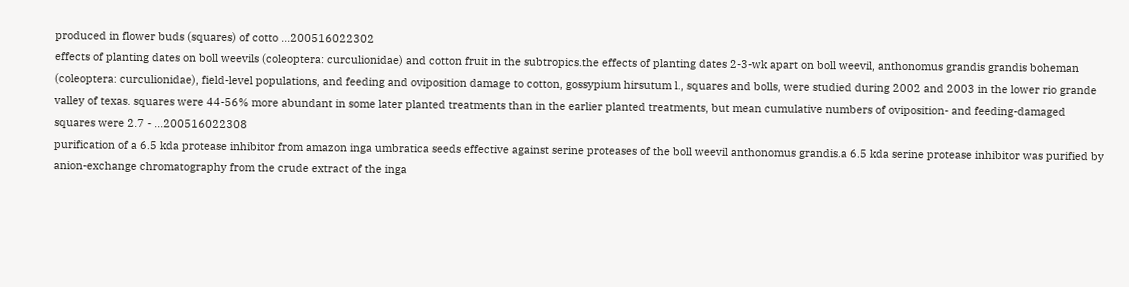produced in flower buds (squares) of cotto ...200516022302
effects of planting dates on boll weevils (coleoptera: curculionidae) and cotton fruit in the subtropics.the effects of planting dates 2-3-wk apart on boll weevil, anthonomus grandis grandis boheman (coleoptera: curculionidae), field-level populations, and feeding and oviposition damage to cotton, gossypium hirsutum l., squares and bolls, were studied during 2002 and 2003 in the lower rio grande valley of texas. squares were 44-56% more abundant in some later planted treatments than in the earlier planted treatments, but mean cumulative numbers of oviposition- and feeding-damaged squares were 2.7 - ...200516022308
purification of a 6.5 kda protease inhibitor from amazon inga umbratica seeds effective against serine proteases of the boll weevil anthonomus grandis.a 6.5 kda serine protease inhibitor was purified by anion-exchange chromatography from the crude extract of the inga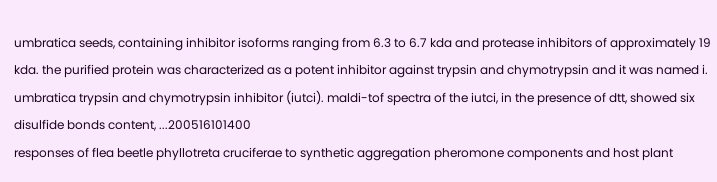umbratica seeds, containing inhibitor isoforms ranging from 6.3 to 6.7 kda and protease inhibitors of approximately 19 kda. the purified protein was characterized as a potent inhibitor against trypsin and chymotrypsin and it was named i. umbratica trypsin and chymotrypsin inhibitor (iutci). maldi-tof spectra of the iutci, in the presence of dtt, showed six disulfide bonds content, ...200516101400
responses of flea beetle phyllotreta cruciferae to synthetic aggregation pheromone components and host plant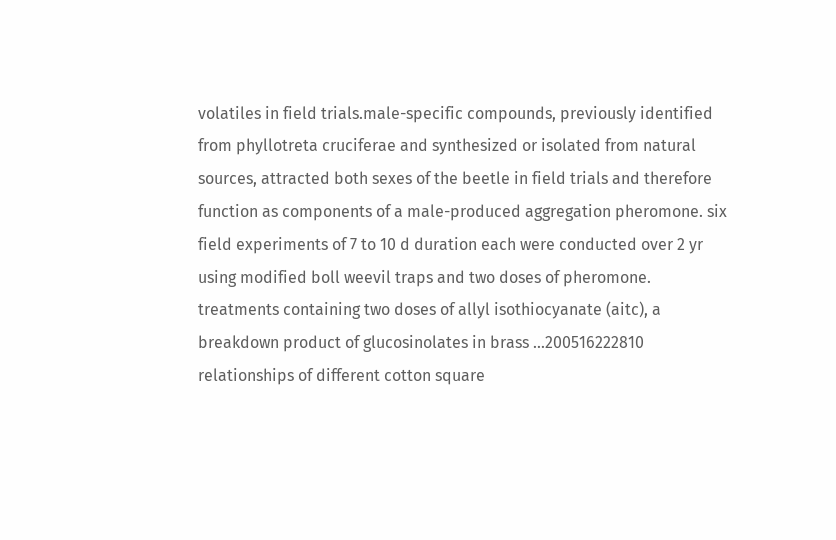volatiles in field trials.male-specific compounds, previously identified from phyllotreta cruciferae and synthesized or isolated from natural sources, attracted both sexes of the beetle in field trials and therefore function as components of a male-produced aggregation pheromone. six field experiments of 7 to 10 d duration each were conducted over 2 yr using modified boll weevil traps and two doses of pheromone. treatments containing two doses of allyl isothiocyanate (aitc), a breakdown product of glucosinolates in brass ...200516222810
relationships of different cotton square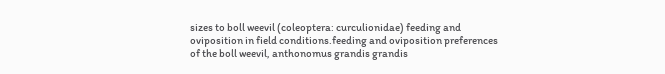sizes to boll weevil (coleoptera: curculionidae) feeding and oviposition in field conditions.feeding and oviposition preferences of the boll weevil, anthonomus grandis grandis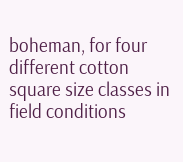boheman, for four different cotton square size classes in field conditions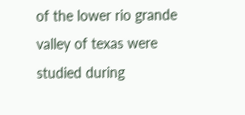of the lower rio grande valley of texas were studied during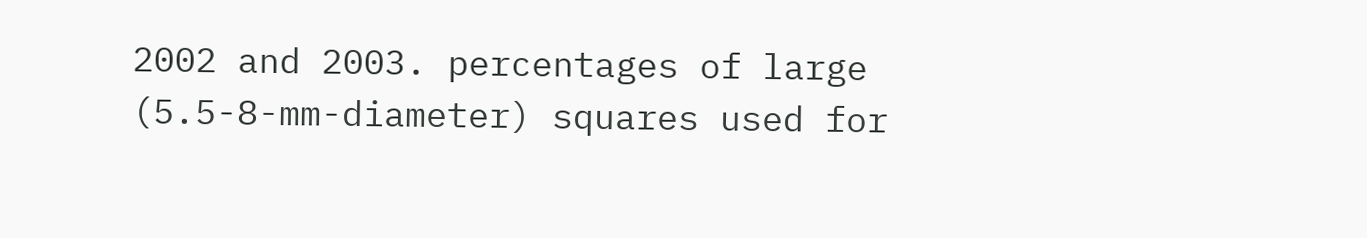2002 and 2003. percentages of large (5.5-8-mm-diameter) squares used for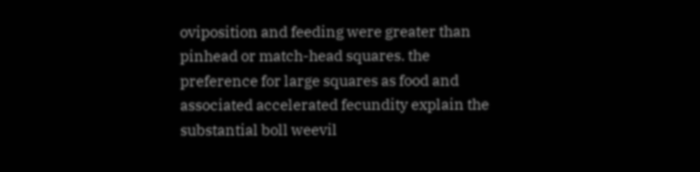oviposition and feeding were greater than pinhead or match-head squares. the preference for large squares as food and associated accelerated fecundity explain the substantial boll weevil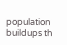population buildups th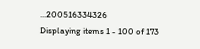...200516334326
Displaying items 1 - 100 of 173